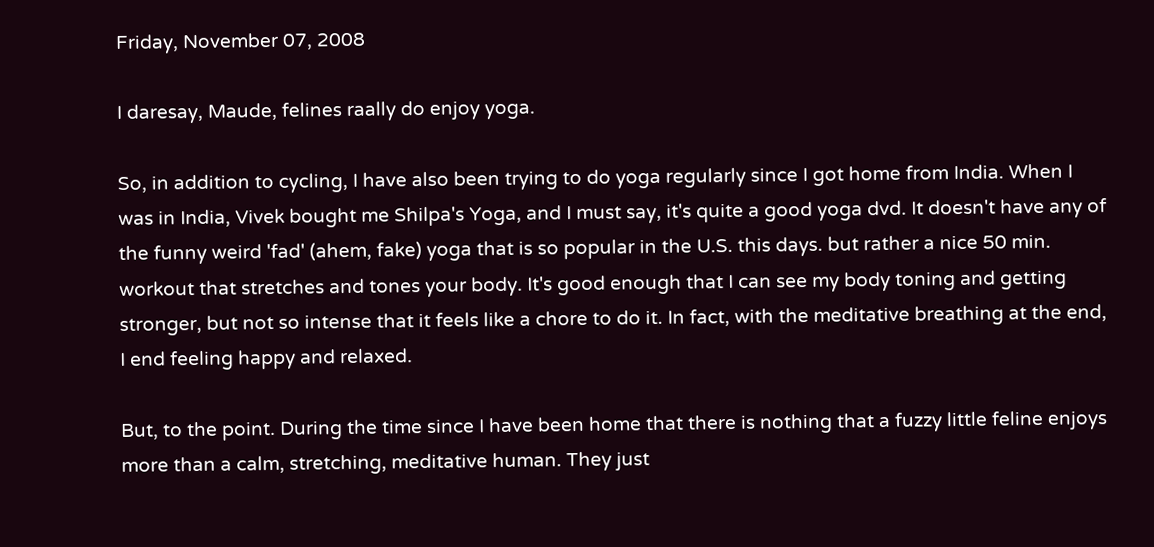Friday, November 07, 2008

I daresay, Maude, felines raally do enjoy yoga.

So, in addition to cycling, I have also been trying to do yoga regularly since I got home from India. When I was in India, Vivek bought me Shilpa's Yoga, and I must say, it's quite a good yoga dvd. It doesn't have any of the funny weird 'fad' (ahem, fake) yoga that is so popular in the U.S. this days. but rather a nice 50 min. workout that stretches and tones your body. It's good enough that I can see my body toning and getting stronger, but not so intense that it feels like a chore to do it. In fact, with the meditative breathing at the end, I end feeling happy and relaxed.

But, to the point. During the time since I have been home that there is nothing that a fuzzy little feline enjoys more than a calm, stretching, meditative human. They just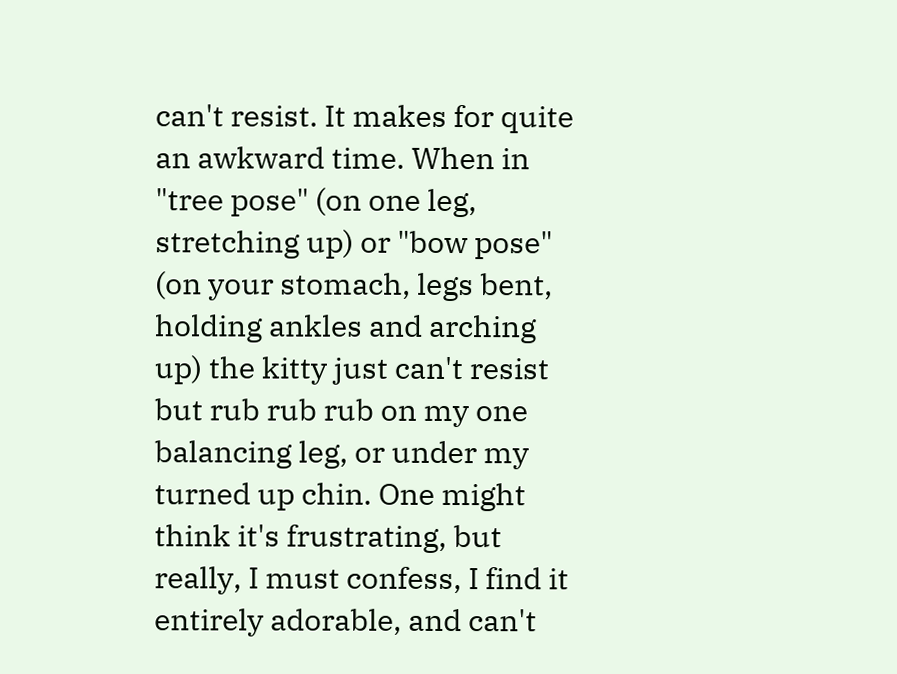can't resist. It makes for quite an awkward time. When in "tree pose" (on one leg, stretching up) or "bow pose" (on your stomach, legs bent, holding ankles and arching up) the kitty just can't resist but rub rub rub on my one balancing leg, or under my turned up chin. One might think it's frustrating, but really, I must confess, I find it entirely adorable, and can't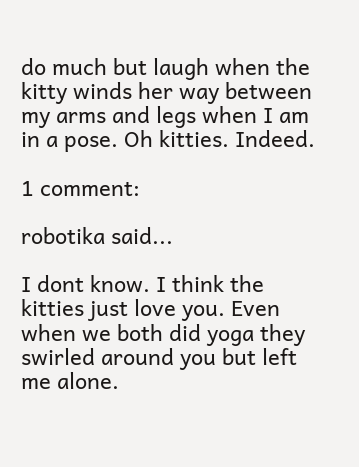do much but laugh when the kitty winds her way between my arms and legs when I am in a pose. Oh kitties. Indeed.

1 comment:

robotika said...

I dont know. I think the kitties just love you. Even when we both did yoga they swirled around you but left me alone.